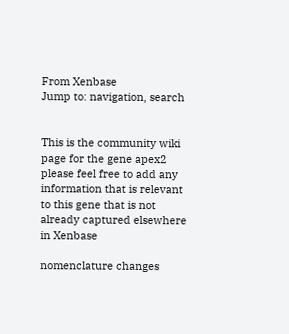From Xenbase
Jump to: navigation, search


This is the community wiki page for the gene apex2 please feel free to add any information that is relevant to this gene that is not already captured elsewhere in Xenbase

nomenclature changes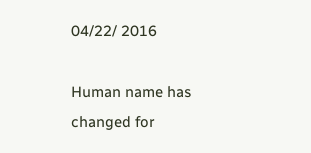04/22/ 2016

Human name has changed for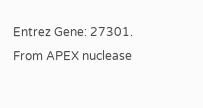Entrez Gene: 27301. From APEX nuclease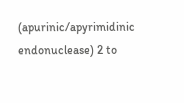(apurinic/apyrimidinic endonuclease) 2 to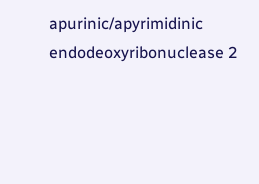apurinic/apyrimidinic endodeoxyribonuclease 2